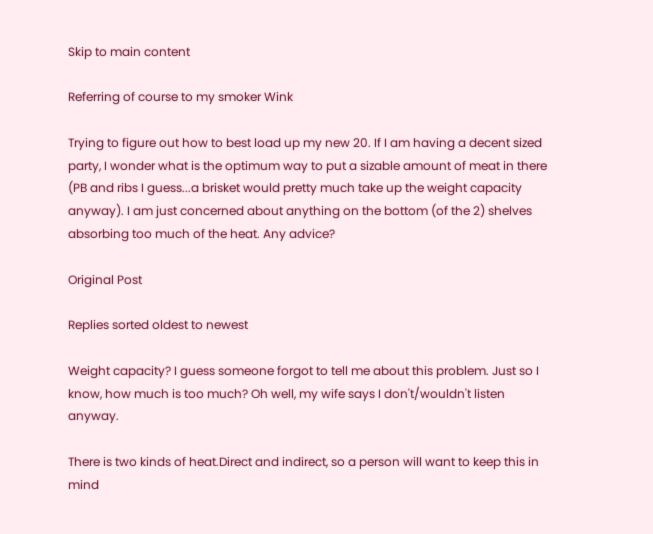Skip to main content

Referring of course to my smoker Wink

Trying to figure out how to best load up my new 20. If I am having a decent sized party, I wonder what is the optimum way to put a sizable amount of meat in there (PB and ribs I guess...a brisket would pretty much take up the weight capacity anyway). I am just concerned about anything on the bottom (of the 2) shelves absorbing too much of the heat. Any advice?

Original Post

Replies sorted oldest to newest

Weight capacity? I guess someone forgot to tell me about this problem. Just so I know, how much is too much? Oh well, my wife says I don't/wouldn't listen anyway.

There is two kinds of heat.Direct and indirect, so a person will want to keep this in mind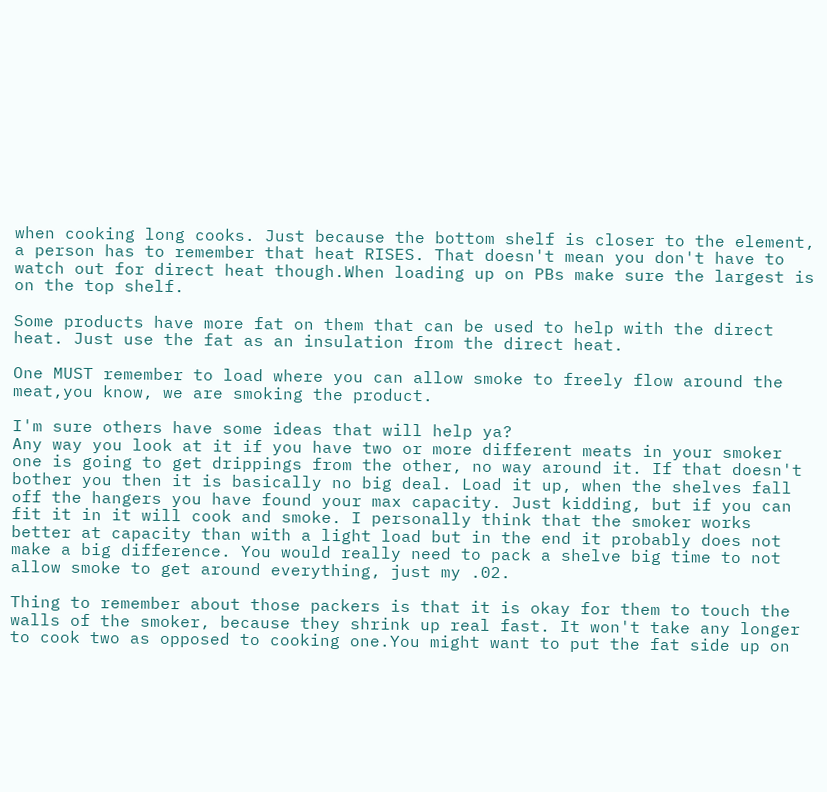when cooking long cooks. Just because the bottom shelf is closer to the element, a person has to remember that heat RISES. That doesn't mean you don't have to watch out for direct heat though.When loading up on PBs make sure the largest is on the top shelf.

Some products have more fat on them that can be used to help with the direct heat. Just use the fat as an insulation from the direct heat.

One MUST remember to load where you can allow smoke to freely flow around the meat,you know, we are smoking the product.

I'm sure others have some ideas that will help ya?
Any way you look at it if you have two or more different meats in your smoker one is going to get drippings from the other, no way around it. If that doesn't bother you then it is basically no big deal. Load it up, when the shelves fall off the hangers you have found your max capacity. Just kidding, but if you can fit it in it will cook and smoke. I personally think that the smoker works better at capacity than with a light load but in the end it probably does not make a big difference. You would really need to pack a shelve big time to not allow smoke to get around everything, just my .02.

Thing to remember about those packers is that it is okay for them to touch the walls of the smoker, because they shrink up real fast. It won't take any longer to cook two as opposed to cooking one.You might want to put the fat side up on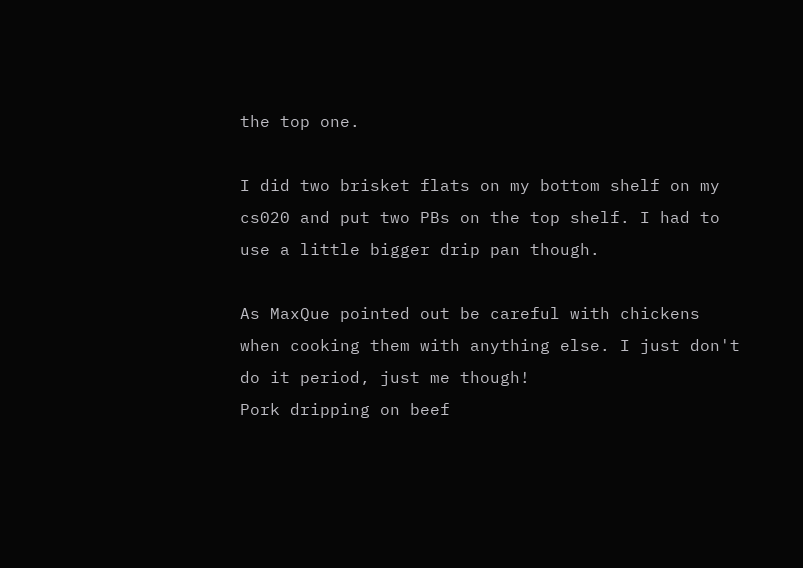the top one.

I did two brisket flats on my bottom shelf on my cs020 and put two PBs on the top shelf. I had to use a little bigger drip pan though.

As MaxQue pointed out be careful with chickens when cooking them with anything else. I just don't do it period, just me though!
Pork dripping on beef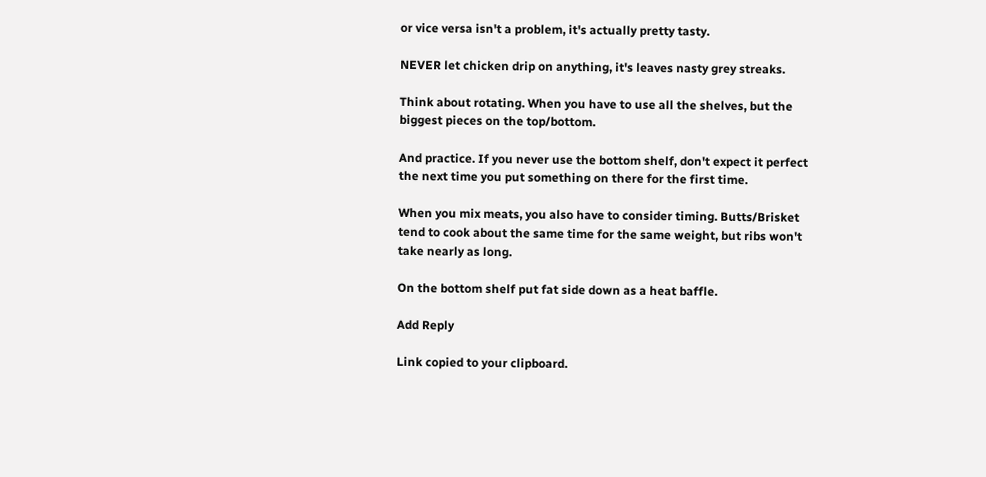or vice versa isn't a problem, it's actually pretty tasty.

NEVER let chicken drip on anything, it's leaves nasty grey streaks.

Think about rotating. When you have to use all the shelves, but the biggest pieces on the top/bottom.

And practice. If you never use the bottom shelf, don't expect it perfect the next time you put something on there for the first time.

When you mix meats, you also have to consider timing. Butts/Brisket tend to cook about the same time for the same weight, but ribs won't take nearly as long.

On the bottom shelf put fat side down as a heat baffle.

Add Reply

Link copied to your clipboard.